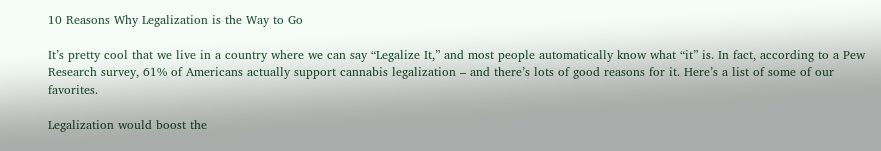10 Reasons Why Legalization is the Way to Go

It’s pretty cool that we live in a country where we can say “Legalize It,” and most people automatically know what “it” is. In fact, according to a Pew Research survey, 61% of Americans actually support cannabis legalization – and there’s lots of good reasons for it. Here’s a list of some of our favorites.

Legalization would boost the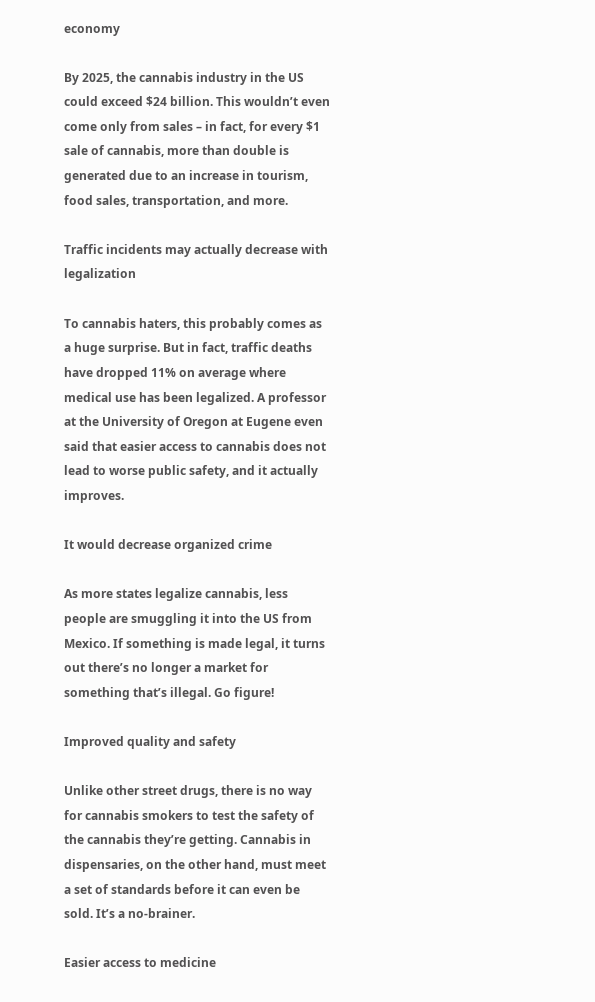economy

By 2025, the cannabis industry in the US could exceed $24 billion. This wouldn’t even come only from sales – in fact, for every $1 sale of cannabis, more than double is generated due to an increase in tourism, food sales, transportation, and more.

Traffic incidents may actually decrease with legalization

To cannabis haters, this probably comes as a huge surprise. But in fact, traffic deaths have dropped 11% on average where medical use has been legalized. A professor at the University of Oregon at Eugene even said that easier access to cannabis does not lead to worse public safety, and it actually improves.

It would decrease organized crime

As more states legalize cannabis, less people are smuggling it into the US from Mexico. If something is made legal, it turns out there’s no longer a market for something that’s illegal. Go figure!

Improved quality and safety

Unlike other street drugs, there is no way for cannabis smokers to test the safety of the cannabis they’re getting. Cannabis in dispensaries, on the other hand, must meet a set of standards before it can even be sold. It’s a no-brainer.

Easier access to medicine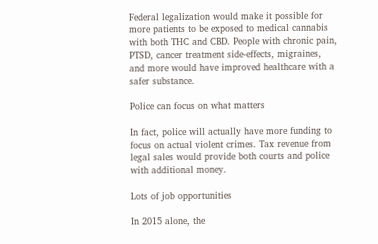Federal legalization would make it possible for more patients to be exposed to medical cannabis with both THC and CBD. People with chronic pain, PTSD, cancer treatment side-effects, migraines, and more would have improved healthcare with a safer substance.

Police can focus on what matters

In fact, police will actually have more funding to focus on actual violent crimes. Tax revenue from legal sales would provide both courts and police with additional money.

Lots of job opportunities

In 2015 alone, the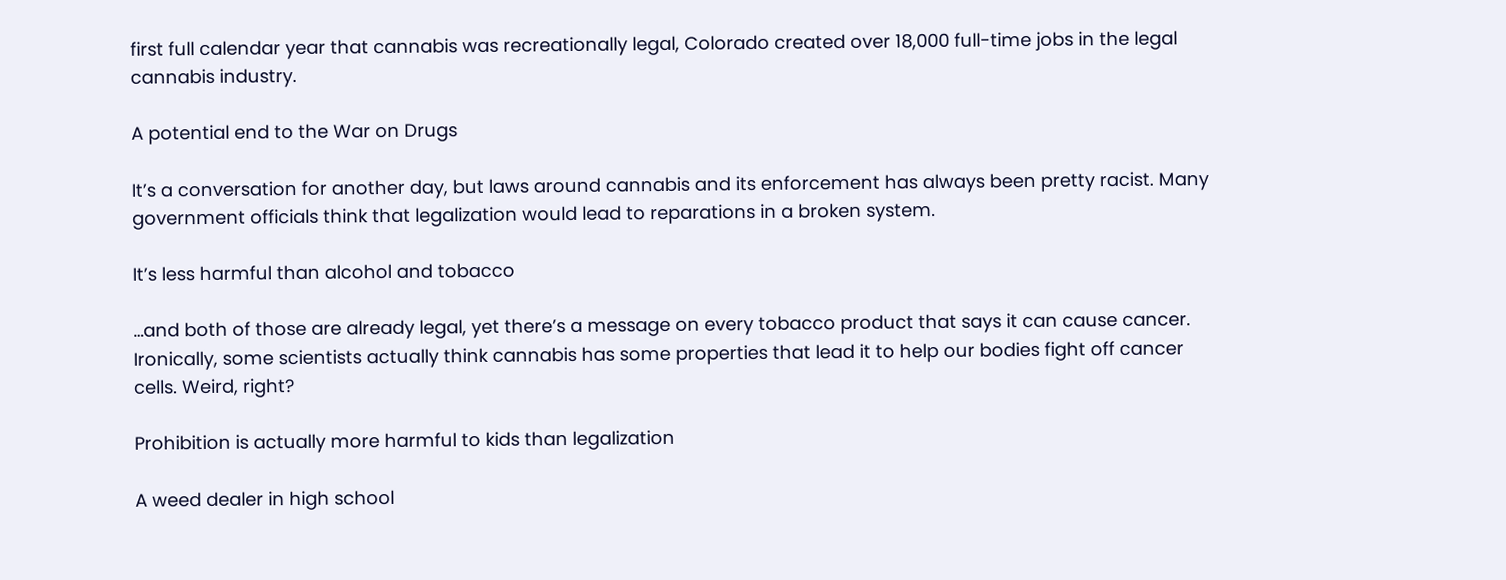first full calendar year that cannabis was recreationally legal, Colorado created over 18,000 full-time jobs in the legal cannabis industry.

A potential end to the War on Drugs

It’s a conversation for another day, but laws around cannabis and its enforcement has always been pretty racist. Many government officials think that legalization would lead to reparations in a broken system.

It’s less harmful than alcohol and tobacco

…and both of those are already legal, yet there’s a message on every tobacco product that says it can cause cancer. Ironically, some scientists actually think cannabis has some properties that lead it to help our bodies fight off cancer cells. Weird, right?

Prohibition is actually more harmful to kids than legalization

A weed dealer in high school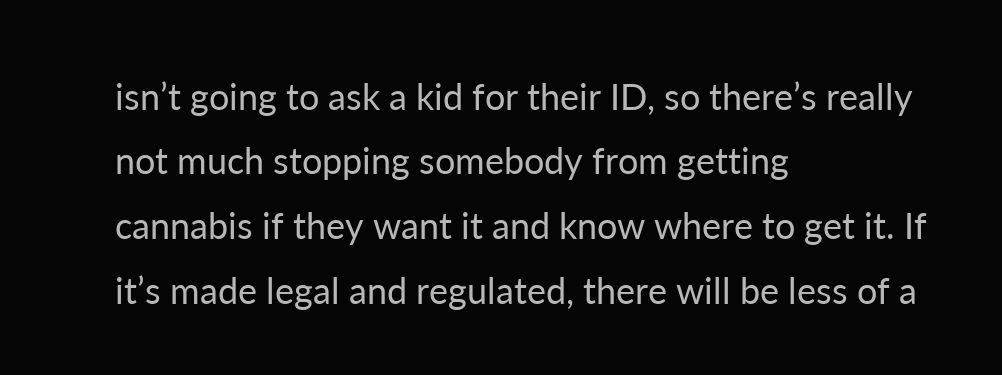isn’t going to ask a kid for their ID, so there’s really not much stopping somebody from getting cannabis if they want it and know where to get it. If it’s made legal and regulated, there will be less of a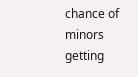chance of minors getting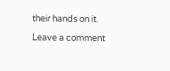their hands on it.

Leave a comment